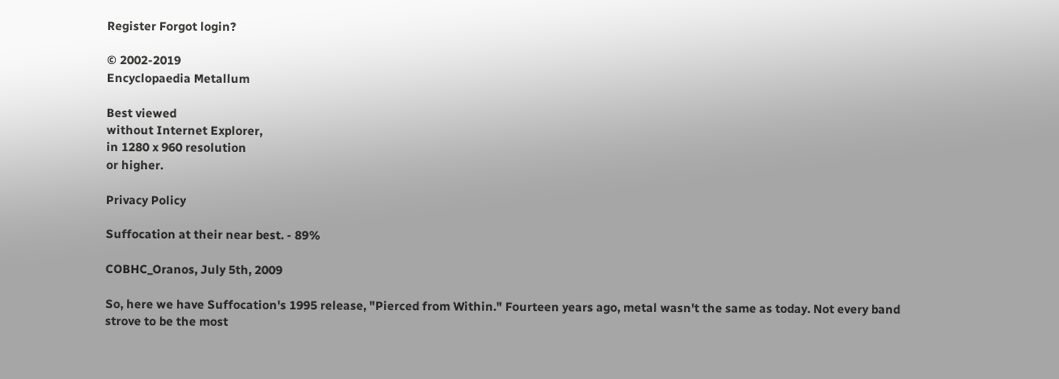Register Forgot login?

© 2002-2019
Encyclopaedia Metallum

Best viewed
without Internet Explorer,
in 1280 x 960 resolution
or higher.

Privacy Policy

Suffocation at their near best. - 89%

COBHC_Oranos, July 5th, 2009

So, here we have Suffocation's 1995 release, "Pierced from Within." Fourteen years ago, metal wasn't the same as today. Not every band strove to be the most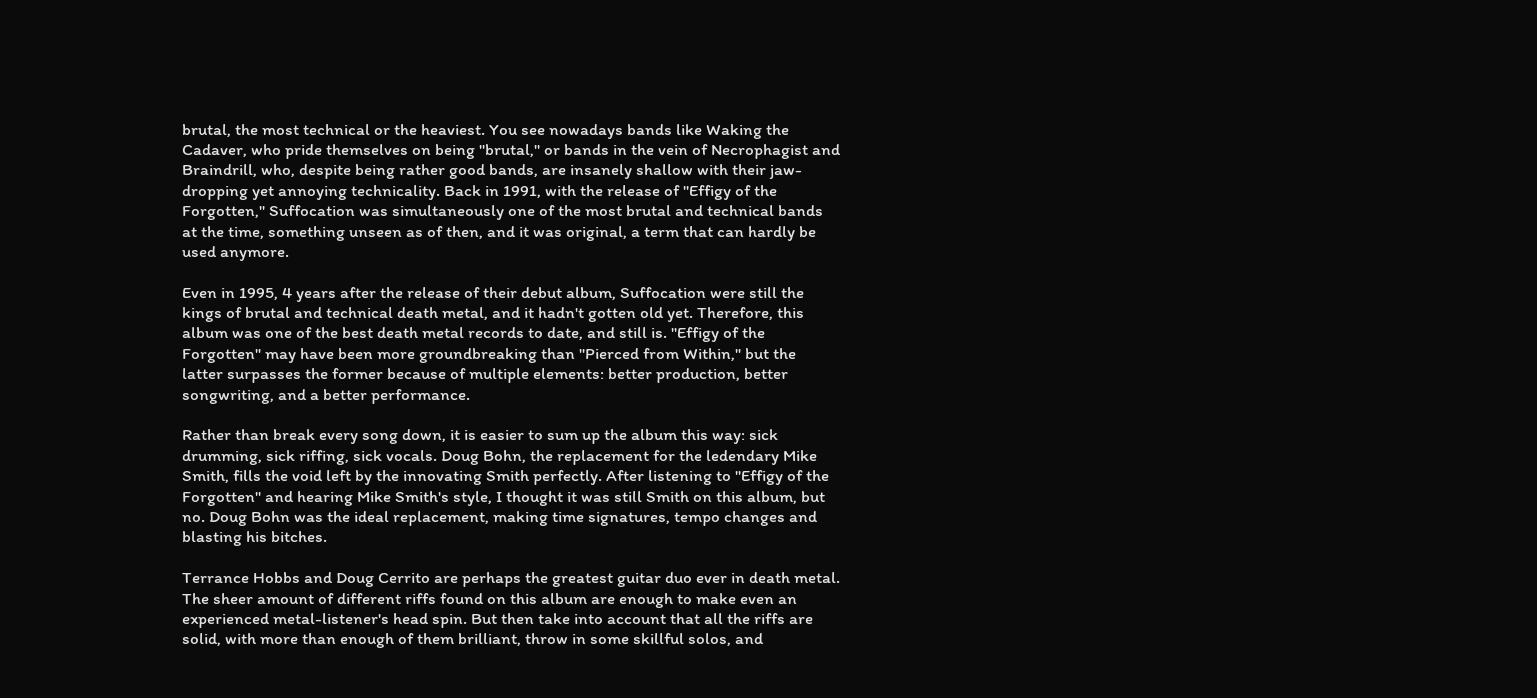brutal, the most technical or the heaviest. You see nowadays bands like Waking the Cadaver, who pride themselves on being "brutal," or bands in the vein of Necrophagist and Braindrill, who, despite being rather good bands, are insanely shallow with their jaw-dropping yet annoying technicality. Back in 1991, with the release of "Effigy of the Forgotten," Suffocation was simultaneously one of the most brutal and technical bands at the time, something unseen as of then, and it was original, a term that can hardly be used anymore.

Even in 1995, 4 years after the release of their debut album, Suffocation were still the kings of brutal and technical death metal, and it hadn't gotten old yet. Therefore, this album was one of the best death metal records to date, and still is. "Effigy of the Forgotten" may have been more groundbreaking than "Pierced from Within," but the latter surpasses the former because of multiple elements: better production, better songwriting, and a better performance.

Rather than break every song down, it is easier to sum up the album this way: sick drumming, sick riffing, sick vocals. Doug Bohn, the replacement for the ledendary Mike Smith, fills the void left by the innovating Smith perfectly. After listening to "Effigy of the Forgotten" and hearing Mike Smith's style, I thought it was still Smith on this album, but no. Doug Bohn was the ideal replacement, making time signatures, tempo changes and blasting his bitches.

Terrance Hobbs and Doug Cerrito are perhaps the greatest guitar duo ever in death metal. The sheer amount of different riffs found on this album are enough to make even an experienced metal-listener's head spin. But then take into account that all the riffs are solid, with more than enough of them brilliant, throw in some skillful solos, and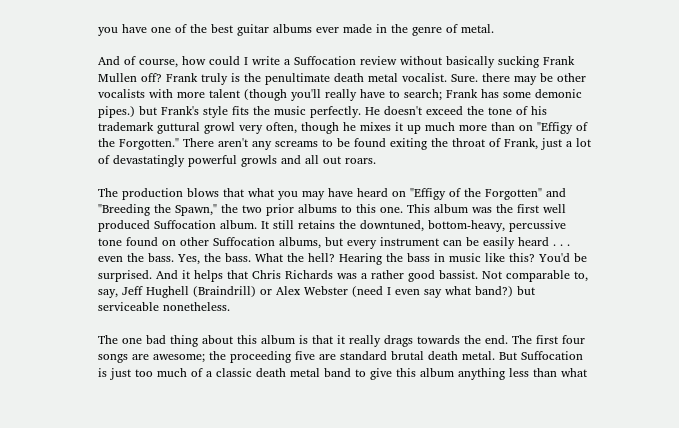you have one of the best guitar albums ever made in the genre of metal.

And of course, how could I write a Suffocation review without basically sucking Frank Mullen off? Frank truly is the penultimate death metal vocalist. Sure. there may be other vocalists with more talent (though you'll really have to search; Frank has some demonic pipes.) but Frank's style fits the music perfectly. He doesn't exceed the tone of his trademark guttural growl very often, though he mixes it up much more than on "Effigy of the Forgotten." There aren't any screams to be found exiting the throat of Frank, just a lot of devastatingly powerful growls and all out roars.

The production blows that what you may have heard on "Effigy of the Forgotten" and "Breeding the Spawn," the two prior albums to this one. This album was the first well produced Suffocation album. It still retains the downtuned, bottom-heavy, percussive tone found on other Suffocation albums, but every instrument can be easily heard . . . even the bass. Yes, the bass. What the hell? Hearing the bass in music like this? You'd be surprised. And it helps that Chris Richards was a rather good bassist. Not comparable to, say, Jeff Hughell (Braindrill) or Alex Webster (need I even say what band?) but serviceable nonetheless.

The one bad thing about this album is that it really drags towards the end. The first four songs are awesome; the proceeding five are standard brutal death metal. But Suffocation is just too much of a classic death metal band to give this album anything less than what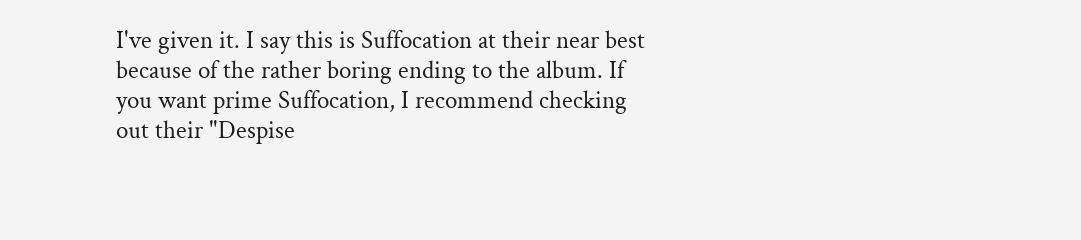I've given it. I say this is Suffocation at their near best because of the rather boring ending to the album. If you want prime Suffocation, I recommend checking out their "Despise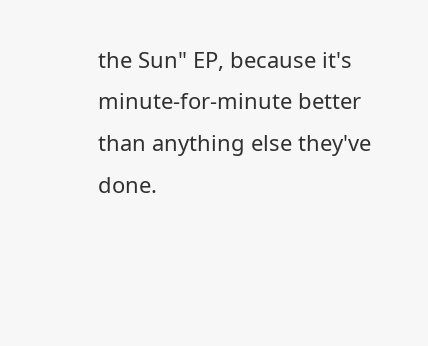the Sun" EP, because it's minute-for-minute better than anything else they've done.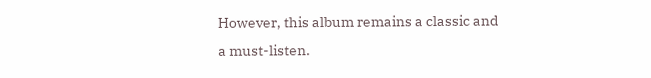However, this album remains a classic and a must-listen.